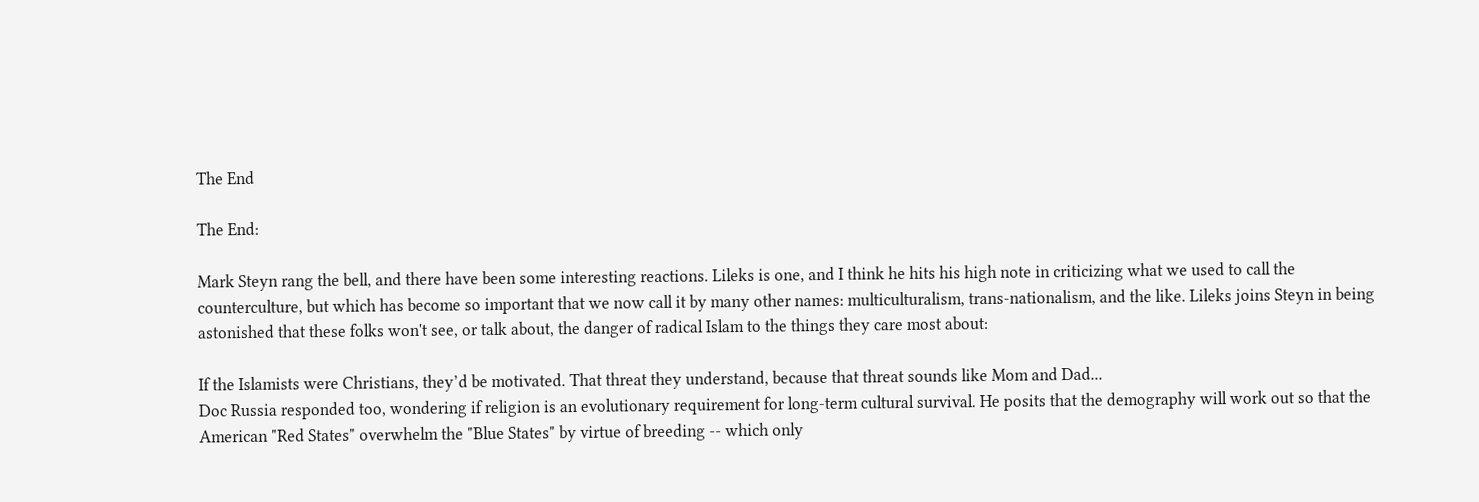The End

The End:

Mark Steyn rang the bell, and there have been some interesting reactions. Lileks is one, and I think he hits his high note in criticizing what we used to call the counterculture, but which has become so important that we now call it by many other names: multiculturalism, trans-nationalism, and the like. Lileks joins Steyn in being astonished that these folks won't see, or talk about, the danger of radical Islam to the things they care most about:

If the Islamists were Christians, they’d be motivated. That threat they understand, because that threat sounds like Mom and Dad...
Doc Russia responded too, wondering if religion is an evolutionary requirement for long-term cultural survival. He posits that the demography will work out so that the American "Red States" overwhelm the "Blue States" by virtue of breeding -- which only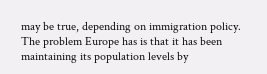may be true, depending on immigration policy. The problem Europe has is that it has been maintaining its population levels by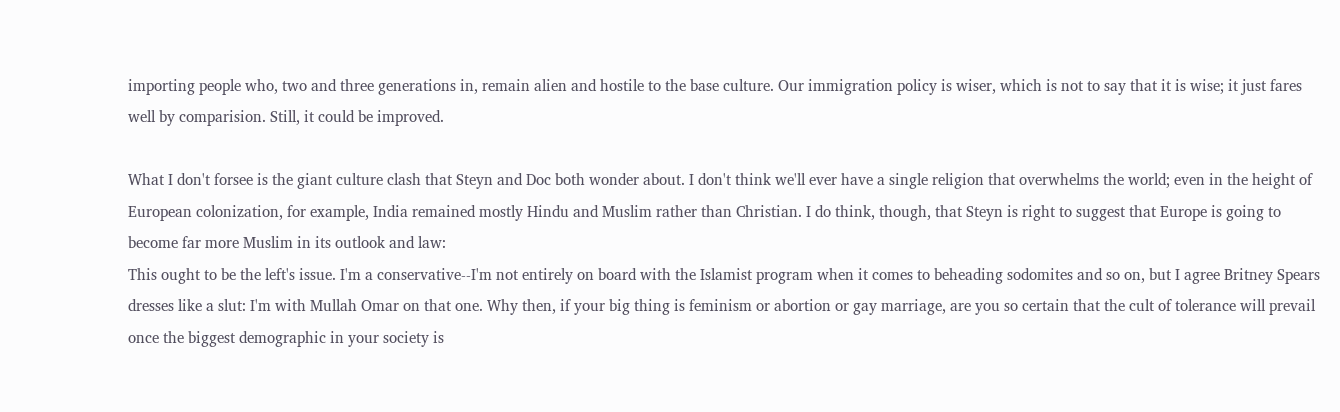importing people who, two and three generations in, remain alien and hostile to the base culture. Our immigration policy is wiser, which is not to say that it is wise; it just fares well by comparision. Still, it could be improved.

What I don't forsee is the giant culture clash that Steyn and Doc both wonder about. I don't think we'll ever have a single religion that overwhelms the world; even in the height of European colonization, for example, India remained mostly Hindu and Muslim rather than Christian. I do think, though, that Steyn is right to suggest that Europe is going to become far more Muslim in its outlook and law:
This ought to be the left's issue. I'm a conservative--I'm not entirely on board with the Islamist program when it comes to beheading sodomites and so on, but I agree Britney Spears dresses like a slut: I'm with Mullah Omar on that one. Why then, if your big thing is feminism or abortion or gay marriage, are you so certain that the cult of tolerance will prevail once the biggest demographic in your society is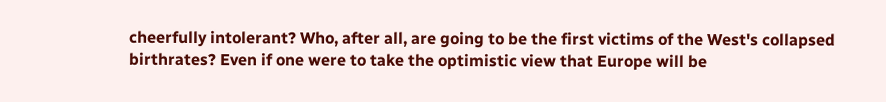cheerfully intolerant? Who, after all, are going to be the first victims of the West's collapsed birthrates? Even if one were to take the optimistic view that Europe will be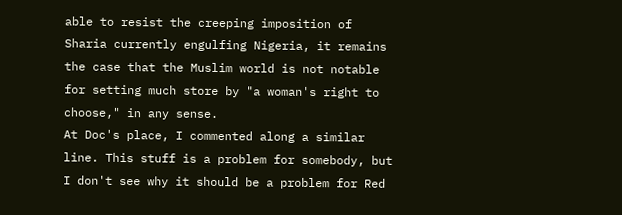able to resist the creeping imposition of Sharia currently engulfing Nigeria, it remains the case that the Muslim world is not notable for setting much store by "a woman's right to choose," in any sense.
At Doc's place, I commented along a similar line. This stuff is a problem for somebody, but I don't see why it should be a problem for Red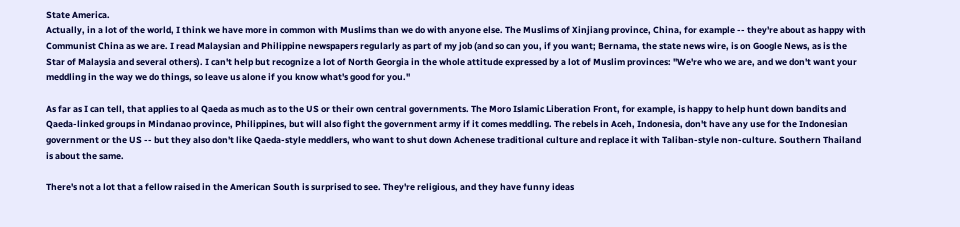State America.
Actually, in a lot of the world, I think we have more in common with Muslims than we do with anyone else. The Muslims of Xinjiang province, China, for example -- they're about as happy with Communist China as we are. I read Malaysian and Philippine newspapers regularly as part of my job (and so can you, if you want; Bernama, the state news wire, is on Google News, as is the Star of Malaysia and several others). I can't help but recognize a lot of North Georgia in the whole attitude expressed by a lot of Muslim provinces: "We're who we are, and we don't want your meddling in the way we do things, so leave us alone if you know what's good for you."

As far as I can tell, that applies to al Qaeda as much as to the US or their own central governments. The Moro Islamic Liberation Front, for example, is happy to help hunt down bandits and Qaeda-linked groups in Mindanao province, Philippines, but will also fight the government army if it comes meddling. The rebels in Aceh, Indonesia, don't have any use for the Indonesian government or the US -- but they also don't like Qaeda-style meddlers, who want to shut down Achenese traditional culture and replace it with Taliban-style non-culture. Southern Thailand is about the same.

There's not a lot that a fellow raised in the American South is surprised to see. They're religious, and they have funny ideas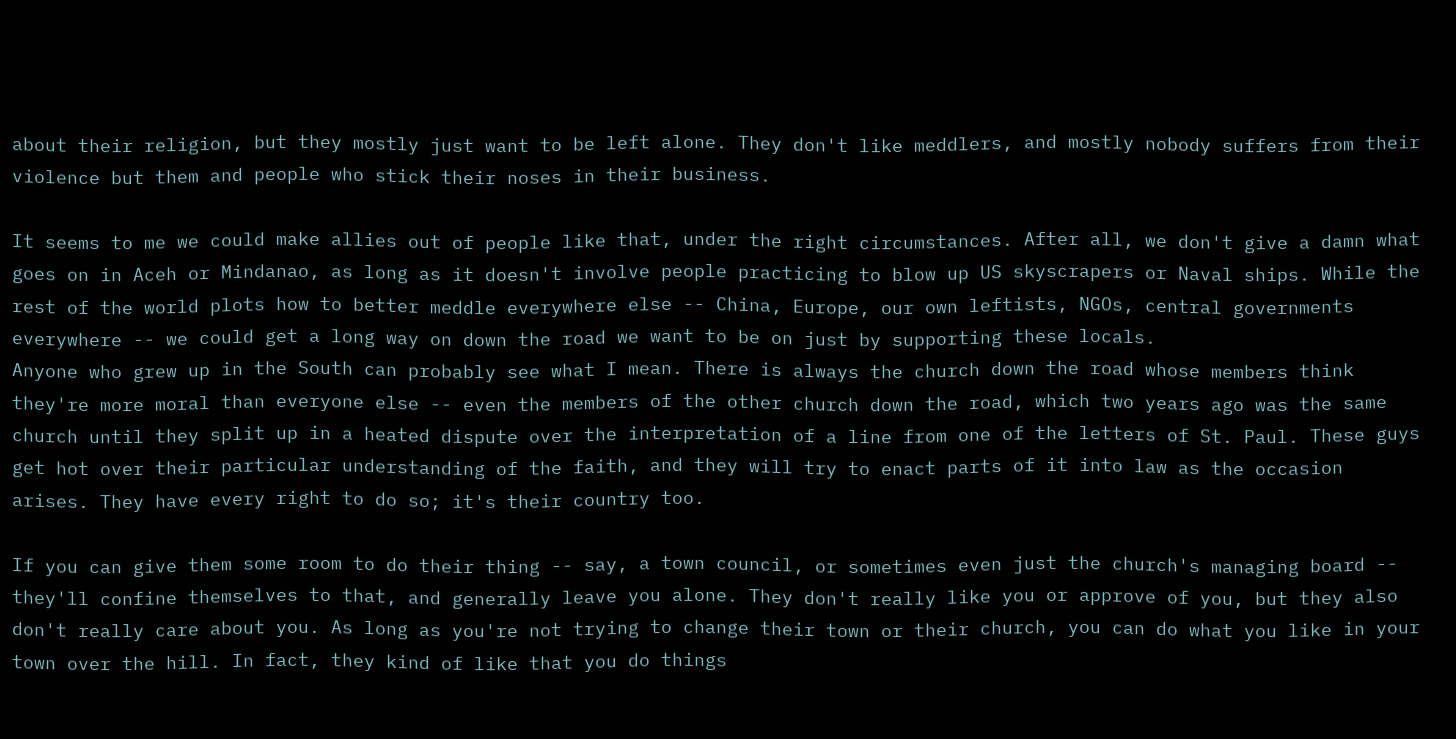about their religion, but they mostly just want to be left alone. They don't like meddlers, and mostly nobody suffers from their violence but them and people who stick their noses in their business.

It seems to me we could make allies out of people like that, under the right circumstances. After all, we don't give a damn what goes on in Aceh or Mindanao, as long as it doesn't involve people practicing to blow up US skyscrapers or Naval ships. While the rest of the world plots how to better meddle everywhere else -- China, Europe, our own leftists, NGOs, central governments everywhere -- we could get a long way on down the road we want to be on just by supporting these locals.
Anyone who grew up in the South can probably see what I mean. There is always the church down the road whose members think they're more moral than everyone else -- even the members of the other church down the road, which two years ago was the same church until they split up in a heated dispute over the interpretation of a line from one of the letters of St. Paul. These guys get hot over their particular understanding of the faith, and they will try to enact parts of it into law as the occasion arises. They have every right to do so; it's their country too.

If you can give them some room to do their thing -- say, a town council, or sometimes even just the church's managing board -- they'll confine themselves to that, and generally leave you alone. They don't really like you or approve of you, but they also don't really care about you. As long as you're not trying to change their town or their church, you can do what you like in your town over the hill. In fact, they kind of like that you do things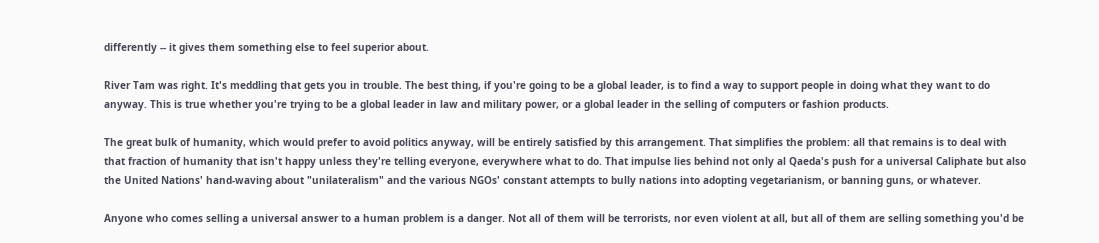differently -- it gives them something else to feel superior about.

River Tam was right. It's meddling that gets you in trouble. The best thing, if you're going to be a global leader, is to find a way to support people in doing what they want to do anyway. This is true whether you're trying to be a global leader in law and military power, or a global leader in the selling of computers or fashion products.

The great bulk of humanity, which would prefer to avoid politics anyway, will be entirely satisfied by this arrangement. That simplifies the problem: all that remains is to deal with that fraction of humanity that isn't happy unless they're telling everyone, everywhere what to do. That impulse lies behind not only al Qaeda's push for a universal Caliphate but also the United Nations' hand-waving about "unilateralism" and the various NGOs' constant attempts to bully nations into adopting vegetarianism, or banning guns, or whatever.

Anyone who comes selling a universal answer to a human problem is a danger. Not all of them will be terrorists, nor even violent at all, but all of them are selling something you'd be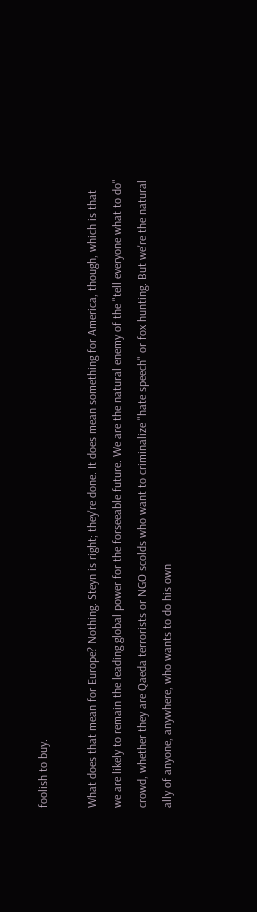foolish to buy.

What does that mean for Europe? Nothing. Steyn is right; they're done. It does mean something for America, though, which is that we are likely to remain the leading global power for the forseeable future. We are the natural enemy of the "tell everyone what to do" crowd, whether they are Qaeda terrorists or NGO scolds who want to criminalize "hate speech" or fox hunting. But we're the natural ally of anyone, anywhere, who wants to do his own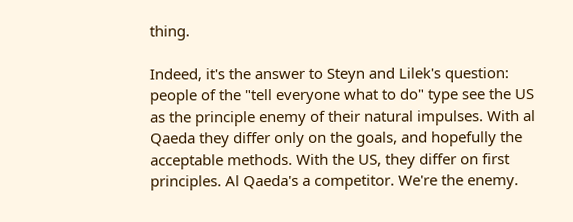thing.

Indeed, it's the answer to Steyn and Lilek's question: people of the "tell everyone what to do" type see the US as the principle enemy of their natural impulses. With al Qaeda they differ only on the goals, and hopefully the acceptable methods. With the US, they differ on first principles. Al Qaeda's a competitor. We're the enemy.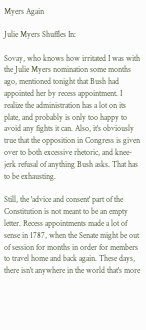Myers Again

Julie Myers Shuffles In:

Sovay, who knows how irritated I was with the Julie Myers nomination some months ago, mentioned tonight that Bush had appointed her by recess appointment. I realize the administration has a lot on its plate, and probably is only too happy to avoid any fights it can. Also, it's obviously true that the opposition in Congress is given over to both excessive rhetoric, and knee-jerk refusal of anything Bush asks. That has to be exhausting.

Still, the 'advice and consent' part of the Constitution is not meant to be an empty letter. Recess appointments made a lot of sense in 1787, when the Senate might be out of session for months in order for members to travel home and back again. These days, there isn't anywhere in the world that's more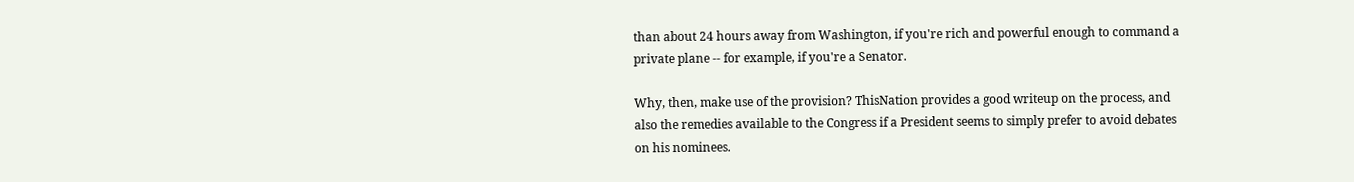than about 24 hours away from Washington, if you're rich and powerful enough to command a private plane -- for example, if you're a Senator.

Why, then, make use of the provision? ThisNation provides a good writeup on the process, and also the remedies available to the Congress if a President seems to simply prefer to avoid debates on his nominees.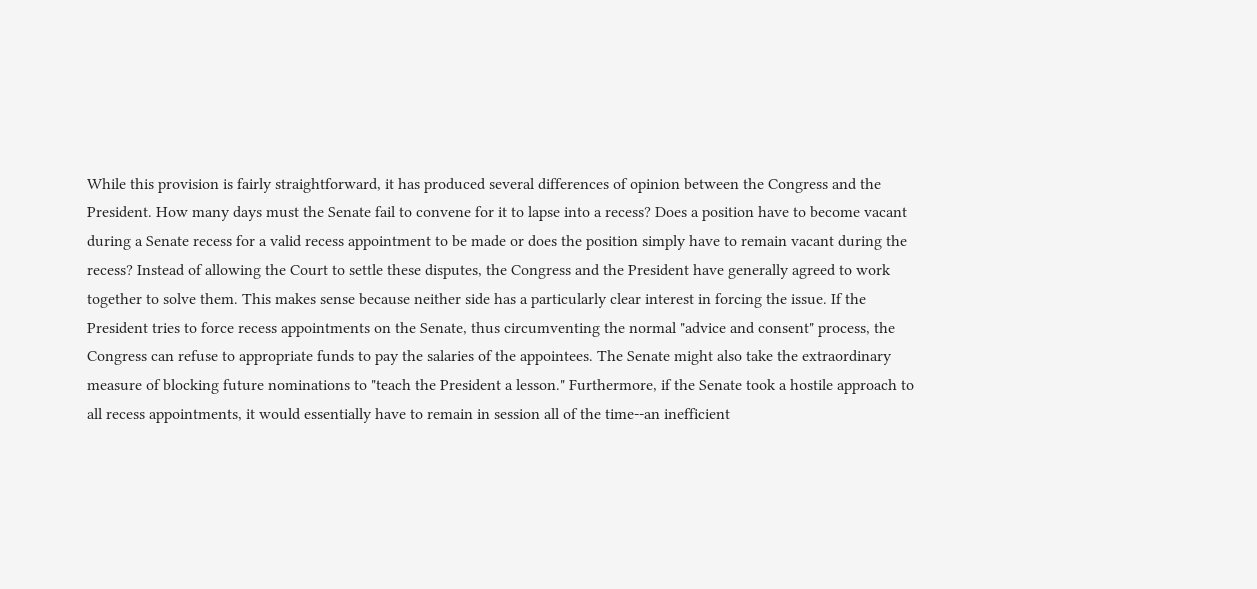While this provision is fairly straightforward, it has produced several differences of opinion between the Congress and the President. How many days must the Senate fail to convene for it to lapse into a recess? Does a position have to become vacant during a Senate recess for a valid recess appointment to be made or does the position simply have to remain vacant during the recess? Instead of allowing the Court to settle these disputes, the Congress and the President have generally agreed to work together to solve them. This makes sense because neither side has a particularly clear interest in forcing the issue. If the President tries to force recess appointments on the Senate, thus circumventing the normal "advice and consent" process, the Congress can refuse to appropriate funds to pay the salaries of the appointees. The Senate might also take the extraordinary measure of blocking future nominations to "teach the President a lesson." Furthermore, if the Senate took a hostile approach to all recess appointments, it would essentially have to remain in session all of the time--an inefficient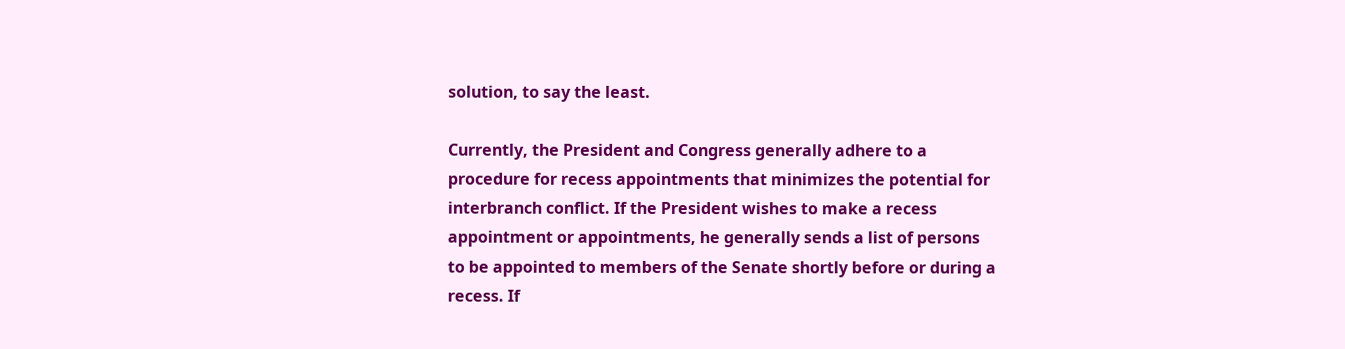solution, to say the least.

Currently, the President and Congress generally adhere to a procedure for recess appointments that minimizes the potential for interbranch conflict. If the President wishes to make a recess appointment or appointments, he generally sends a list of persons to be appointed to members of the Senate shortly before or during a recess. If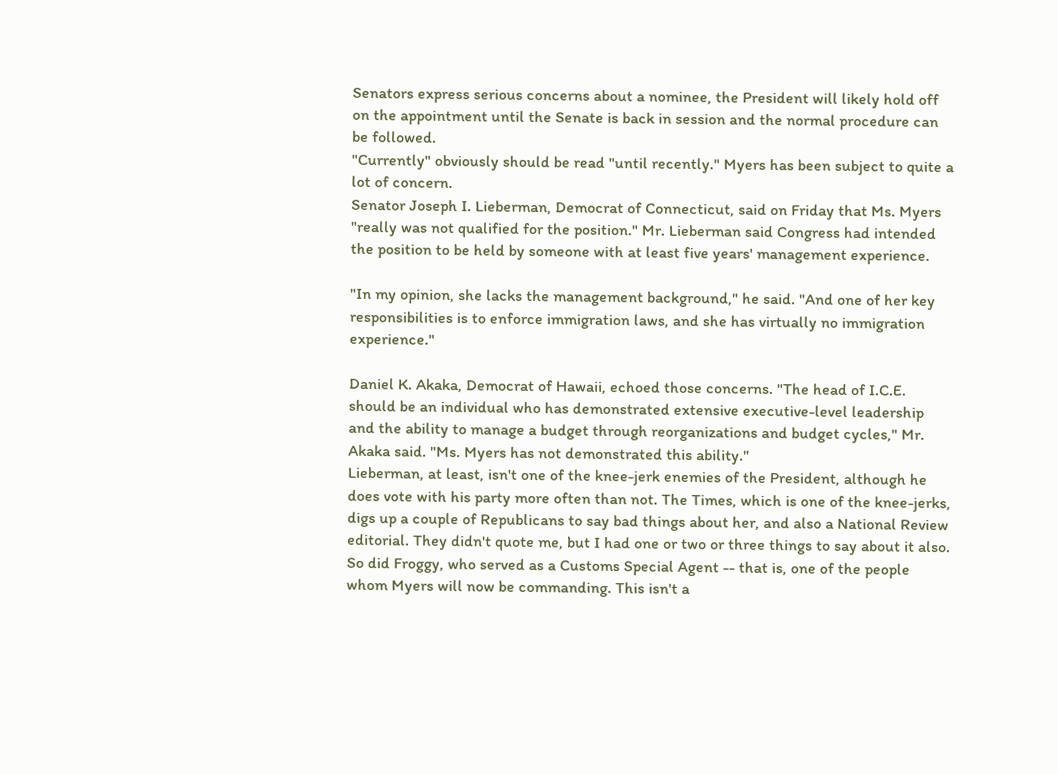Senators express serious concerns about a nominee, the President will likely hold off on the appointment until the Senate is back in session and the normal procedure can be followed.
"Currently" obviously should be read "until recently." Myers has been subject to quite a lot of concern.
Senator Joseph I. Lieberman, Democrat of Connecticut, said on Friday that Ms. Myers "really was not qualified for the position." Mr. Lieberman said Congress had intended the position to be held by someone with at least five years' management experience.

"In my opinion, she lacks the management background," he said. "And one of her key responsibilities is to enforce immigration laws, and she has virtually no immigration experience."

Daniel K. Akaka, Democrat of Hawaii, echoed those concerns. "The head of I.C.E. should be an individual who has demonstrated extensive executive-level leadership and the ability to manage a budget through reorganizations and budget cycles," Mr. Akaka said. "Ms. Myers has not demonstrated this ability."
Lieberman, at least, isn't one of the knee-jerk enemies of the President, although he does vote with his party more often than not. The Times, which is one of the knee-jerks, digs up a couple of Republicans to say bad things about her, and also a National Review editorial. They didn't quote me, but I had one or two or three things to say about it also. So did Froggy, who served as a Customs Special Agent -- that is, one of the people whom Myers will now be commanding. This isn't a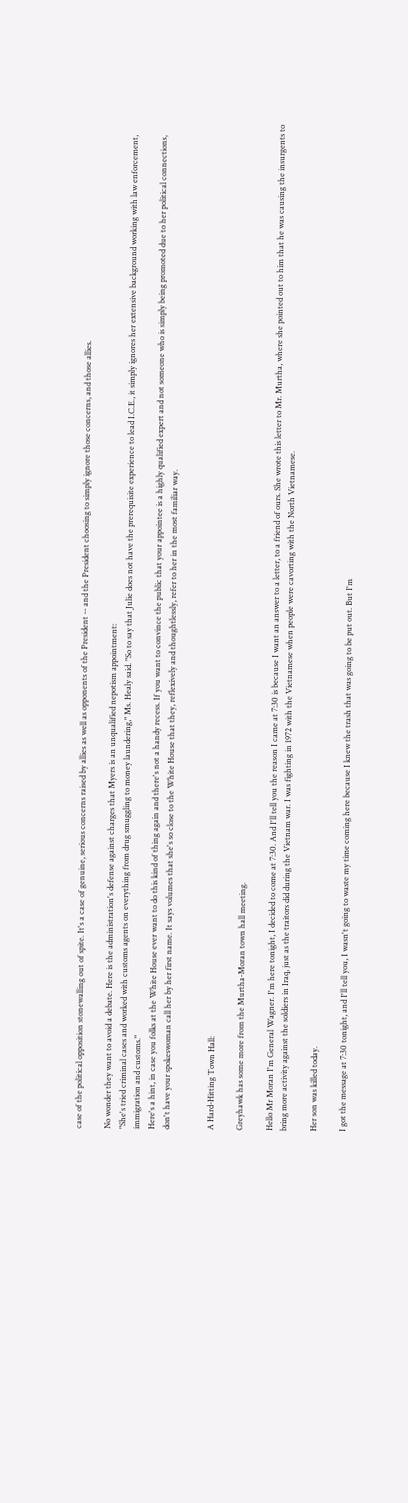case of the political opposition stonewalling out of spite. It's a case of genuine, serious concerns raised by allies as well as opponents of the President -- and the President choosing to simply ignore those concerns, and those allies.

No wonder they want to avoid a debate. Here is the administration's defense against charges that Myers is an unqualified nepotism appointment:
"She's tried criminal cases and worked with customs agents on everything from drug smuggling to money laundering," Ms. Healy said. "So to say that Julie does not have the prerequisite experience to lead I.C.E., it simply ignores her extensive background working with law enforcement, immigration and customs."
Here's a hint, in case you folks at the White House ever want to do this kind of thing again and there's not a handy recess. If you want to convince the public that your appointee is a highly qualified expert and not someone who is simply being promoted due to her political connections, don't have your spokeswoman call her by her first name. It says volumes that she's so close to the White House that they, reflexively and thoughtlessly, refer to her in the most familiar way.


A Hard-Hitting Town Hall:

Greyhawk has some more from the Murtha-Moran town hall meeting.

Hello Mr Moran I'm General Wagner. I'm here tonight, I decided to come at 7:30. And I'll tell you the reason I came at 7:30 is because I want an answer to a letter, to a friend of ours. She wrote this letter to Mr. Murtha, where she pointed out to him that he was causing the insurgents to bring more activity against the soldiers in Iraq, just as the traitors did during the Vietnam war. I was fighting in 1972 with the Vietnamese when people were cavorting with the North Vietnamese.

Her son was killed today.

I got the message at 7:30 tonight, and I'll tell you, I wasn't going to waste my time coming here because I knew the trash that was going to be put out. But I'm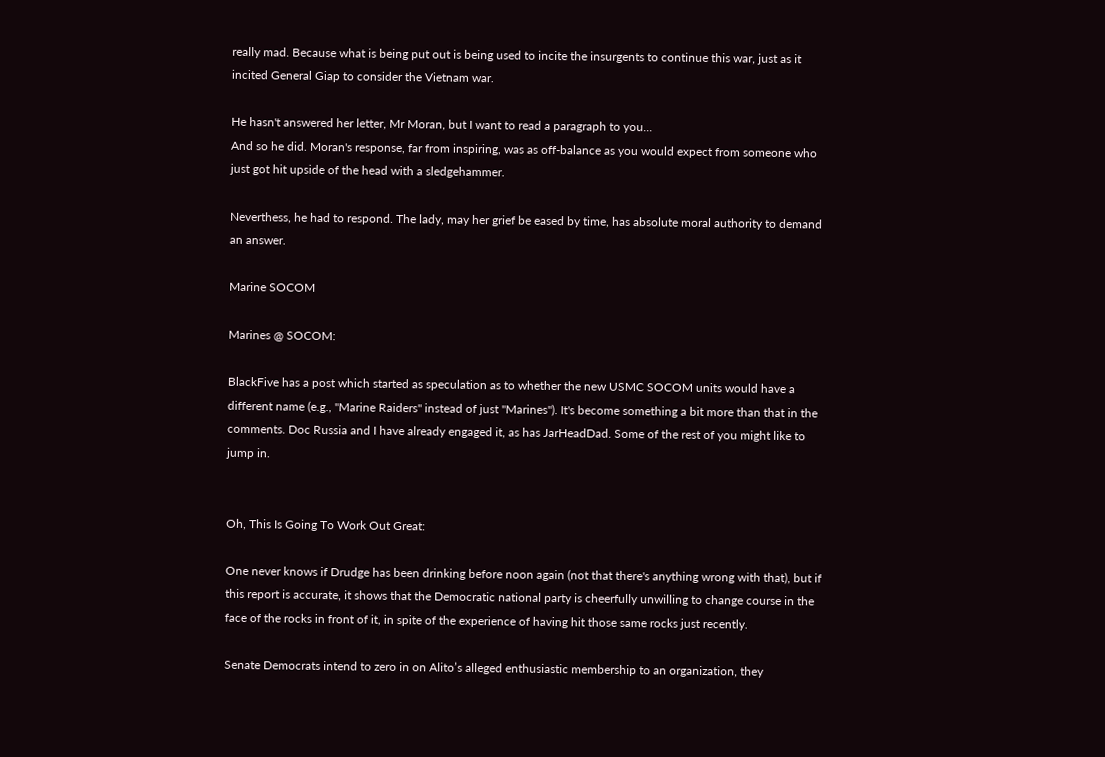really mad. Because what is being put out is being used to incite the insurgents to continue this war, just as it incited General Giap to consider the Vietnam war.

He hasn't answered her letter, Mr Moran, but I want to read a paragraph to you...
And so he did. Moran's response, far from inspiring, was as off-balance as you would expect from someone who just got hit upside of the head with a sledgehammer.

Neverthess, he had to respond. The lady, may her grief be eased by time, has absolute moral authority to demand an answer.

Marine SOCOM

Marines @ SOCOM:

BlackFive has a post which started as speculation as to whether the new USMC SOCOM units would have a different name (e.g., "Marine Raiders" instead of just "Marines"). It's become something a bit more than that in the comments. Doc Russia and I have already engaged it, as has JarHeadDad. Some of the rest of you might like to jump in.


Oh, This Is Going To Work Out Great:

One never knows if Drudge has been drinking before noon again (not that there's anything wrong with that), but if this report is accurate, it shows that the Democratic national party is cheerfully unwilling to change course in the face of the rocks in front of it, in spite of the experience of having hit those same rocks just recently.

Senate Democrats intend to zero in on Alito’s alleged enthusiastic membership to an organization, they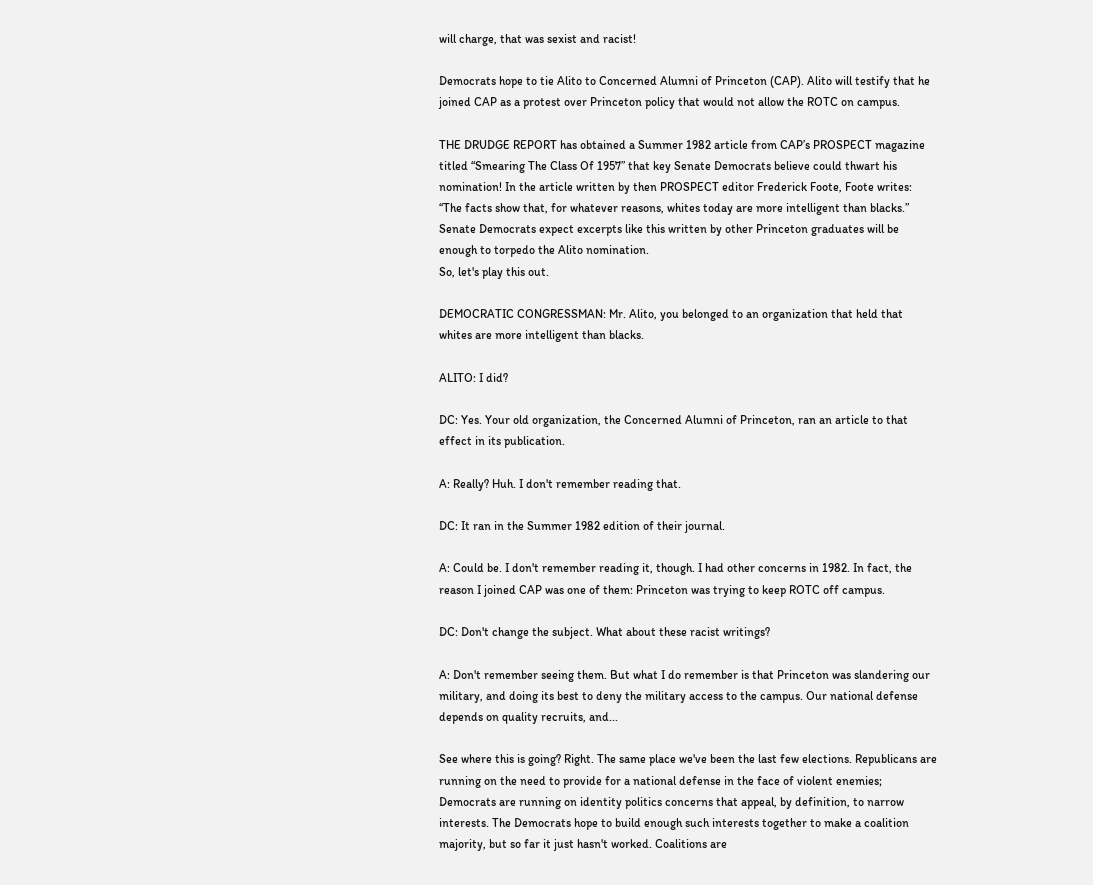will charge, that was sexist and racist!

Democrats hope to tie Alito to Concerned Alumni of Princeton (CAP). Alito will testify that he joined CAP as a protest over Princeton policy that would not allow the ROTC on campus.

THE DRUDGE REPORT has obtained a Summer 1982 article from CAP’s PROSPECT magazine titled “Smearing The Class Of 1957” that key Senate Democrats believe could thwart his nomination! In the article written by then PROSPECT editor Frederick Foote, Foote writes: “The facts show that, for whatever reasons, whites today are more intelligent than blacks.” Senate Democrats expect excerpts like this written by other Princeton graduates will be enough to torpedo the Alito nomination.
So, let's play this out.

DEMOCRATIC CONGRESSMAN: Mr. Alito, you belonged to an organization that held that whites are more intelligent than blacks.

ALITO: I did?

DC: Yes. Your old organization, the Concerned Alumni of Princeton, ran an article to that effect in its publication.

A: Really? Huh. I don't remember reading that.

DC: It ran in the Summer 1982 edition of their journal.

A: Could be. I don't remember reading it, though. I had other concerns in 1982. In fact, the reason I joined CAP was one of them: Princeton was trying to keep ROTC off campus.

DC: Don't change the subject. What about these racist writings?

A: Don't remember seeing them. But what I do remember is that Princeton was slandering our military, and doing its best to deny the military access to the campus. Our national defense depends on quality recruits, and...

See where this is going? Right. The same place we've been the last few elections. Republicans are running on the need to provide for a national defense in the face of violent enemies; Democrats are running on identity politics concerns that appeal, by definition, to narrow interests. The Democrats hope to build enough such interests together to make a coalition majority, but so far it just hasn't worked. Coalitions are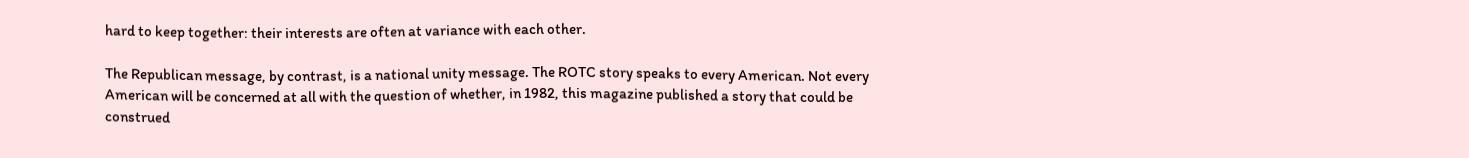hard to keep together: their interests are often at variance with each other.

The Republican message, by contrast, is a national unity message. The ROTC story speaks to every American. Not every American will be concerned at all with the question of whether, in 1982, this magazine published a story that could be construed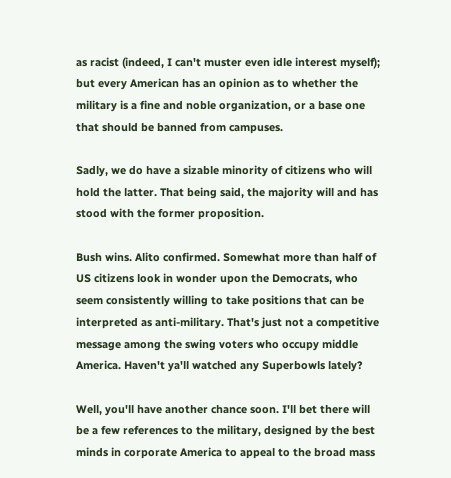as racist (indeed, I can't muster even idle interest myself); but every American has an opinion as to whether the military is a fine and noble organization, or a base one that should be banned from campuses.

Sadly, we do have a sizable minority of citizens who will hold the latter. That being said, the majority will and has stood with the former proposition.

Bush wins. Alito confirmed. Somewhat more than half of US citizens look in wonder upon the Democrats, who seem consistently willing to take positions that can be interpreted as anti-military. That's just not a competitive message among the swing voters who occupy middle America. Haven't ya'll watched any Superbowls lately?

Well, you'll have another chance soon. I'll bet there will be a few references to the military, designed by the best minds in corporate America to appeal to the broad mass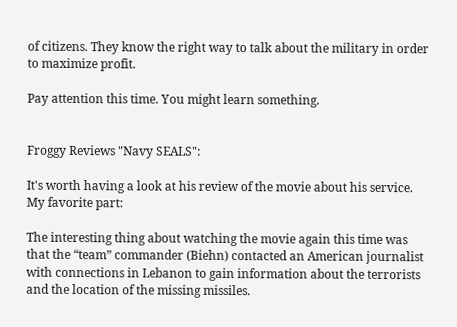of citizens. They know the right way to talk about the military in order to maximize profit.

Pay attention this time. You might learn something.


Froggy Reviews "Navy SEALS":

It's worth having a look at his review of the movie about his service. My favorite part:

The interesting thing about watching the movie again this time was that the “team” commander (Biehn) contacted an American journalist with connections in Lebanon to gain information about the terrorists and the location of the missing missiles.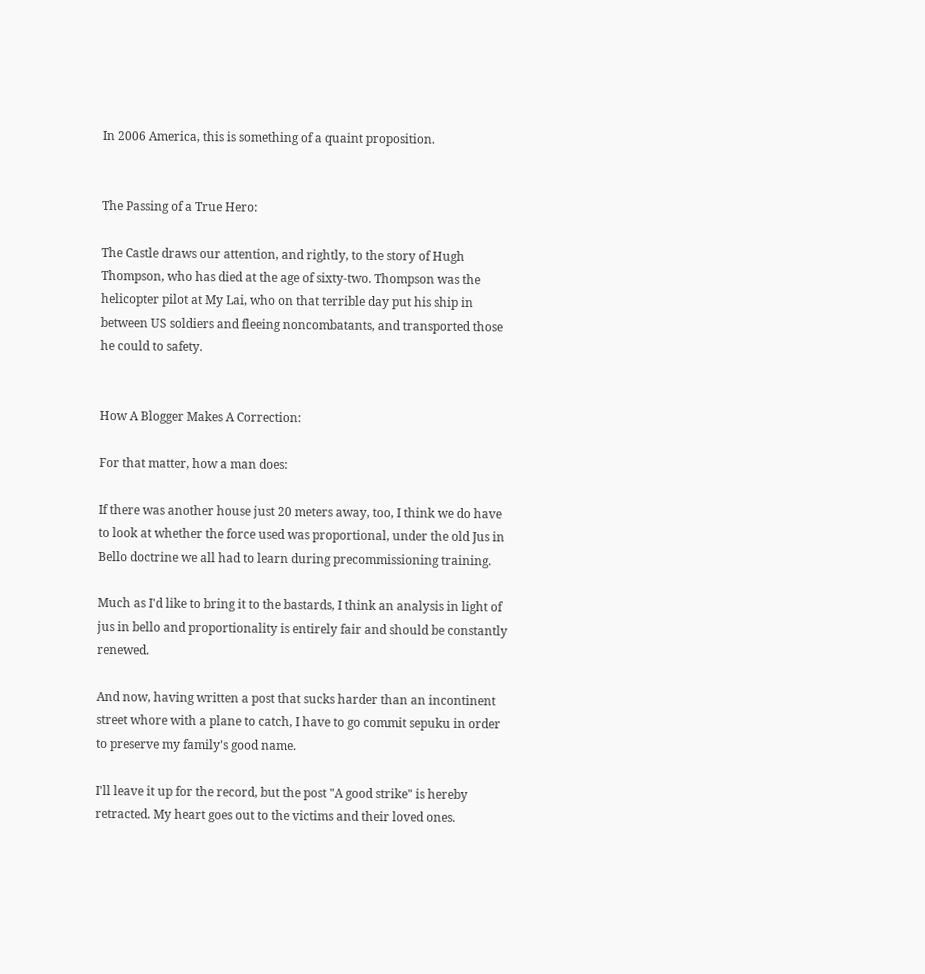In 2006 America, this is something of a quaint proposition.


The Passing of a True Hero:

The Castle draws our attention, and rightly, to the story of Hugh Thompson, who has died at the age of sixty-two. Thompson was the helicopter pilot at My Lai, who on that terrible day put his ship in between US soldiers and fleeing noncombatants, and transported those he could to safety.


How A Blogger Makes A Correction:

For that matter, how a man does:

If there was another house just 20 meters away, too, I think we do have to look at whether the force used was proportional, under the old Jus in Bello doctrine we all had to learn during precommissioning training.

Much as I'd like to bring it to the bastards, I think an analysis in light of jus in bello and proportionality is entirely fair and should be constantly renewed.

And now, having written a post that sucks harder than an incontinent street whore with a plane to catch, I have to go commit sepuku in order to preserve my family's good name.

I'll leave it up for the record, but the post "A good strike" is hereby retracted. My heart goes out to the victims and their loved ones.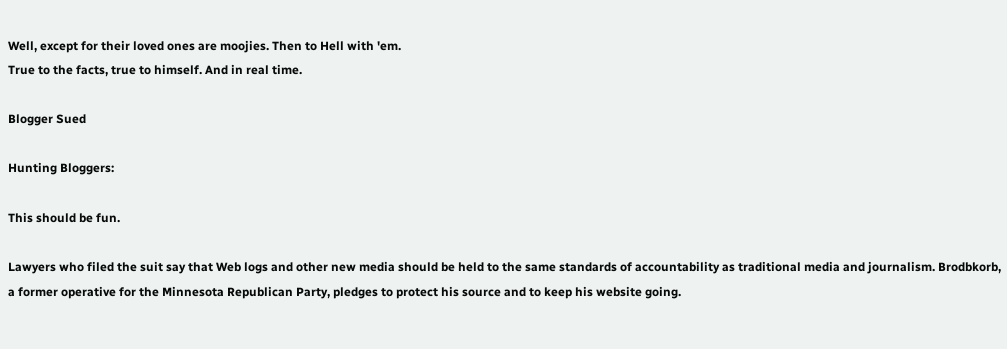Well, except for their loved ones are moojies. Then to Hell with 'em.
True to the facts, true to himself. And in real time.

Blogger Sued

Hunting Bloggers:

This should be fun.

Lawyers who filed the suit say that Web logs and other new media should be held to the same standards of accountability as traditional media and journalism. Brodbkorb, a former operative for the Minnesota Republican Party, pledges to protect his source and to keep his website going.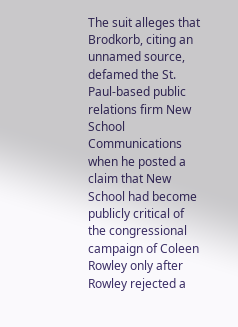The suit alleges that Brodkorb, citing an unnamed source, defamed the St. Paul-based public relations firm New School Communications when he posted a claim that New School had become publicly critical of the congressional campaign of Coleen Rowley only after Rowley rejected a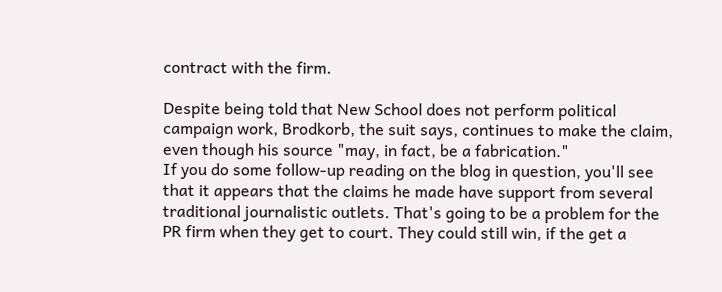contract with the firm.

Despite being told that New School does not perform political campaign work, Brodkorb, the suit says, continues to make the claim, even though his source "may, in fact, be a fabrication."
If you do some follow-up reading on the blog in question, you'll see that it appears that the claims he made have support from several traditional journalistic outlets. That's going to be a problem for the PR firm when they get to court. They could still win, if the get a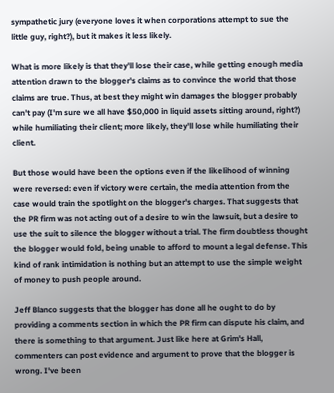sympathetic jury (everyone loves it when corporations attempt to sue the little guy, right?), but it makes it less likely.

What is more likely is that they'll lose their case, while getting enough media attention drawn to the blogger's claims as to convince the world that those claims are true. Thus, at best they might win damages the blogger probably can't pay (I'm sure we all have $50,000 in liquid assets sitting around, right?) while humiliating their client; more likely, they'll lose while humiliating their client.

But those would have been the options even if the likelihood of winning were reversed: even if victory were certain, the media attention from the case would train the spotlight on the blogger's charges. That suggests that the PR firm was not acting out of a desire to win the lawsuit, but a desire to use the suit to silence the blogger without a trial. The firm doubtless thought the blogger would fold, being unable to afford to mount a legal defense. This kind of rank intimidation is nothing but an attempt to use the simple weight of money to push people around.

Jeff Blanco suggests that the blogger has done all he ought to do by providing a comments section in which the PR firm can dispute his claim, and there is something to that argument. Just like here at Grim's Hall, commenters can post evidence and argument to prove that the blogger is wrong. I've been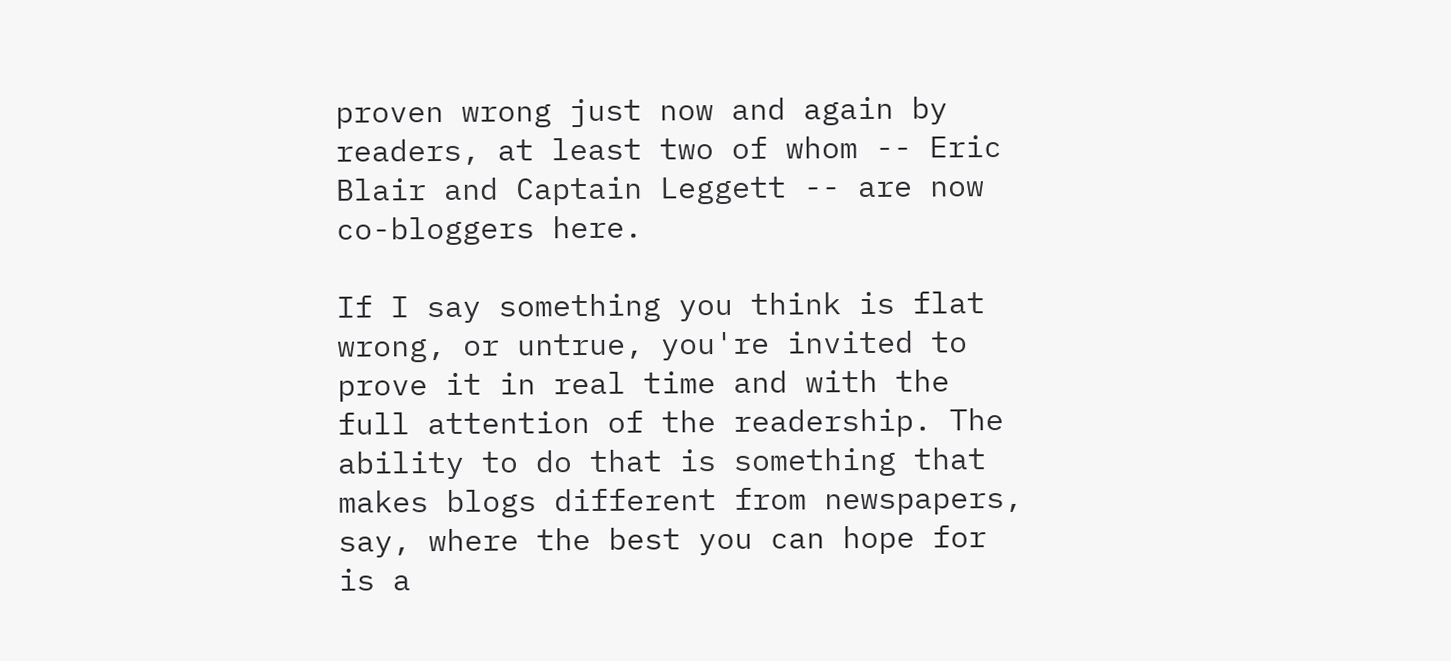proven wrong just now and again by readers, at least two of whom -- Eric Blair and Captain Leggett -- are now co-bloggers here.

If I say something you think is flat wrong, or untrue, you're invited to prove it in real time and with the full attention of the readership. The ability to do that is something that makes blogs different from newspapers, say, where the best you can hope for is a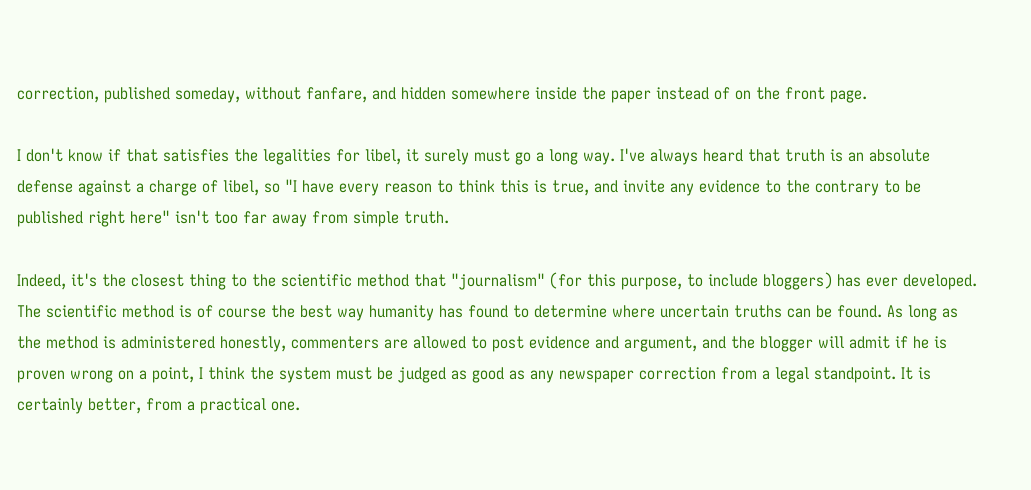correction, published someday, without fanfare, and hidden somewhere inside the paper instead of on the front page.

I don't know if that satisfies the legalities for libel, it surely must go a long way. I've always heard that truth is an absolute defense against a charge of libel, so "I have every reason to think this is true, and invite any evidence to the contrary to be published right here" isn't too far away from simple truth.

Indeed, it's the closest thing to the scientific method that "journalism" (for this purpose, to include bloggers) has ever developed. The scientific method is of course the best way humanity has found to determine where uncertain truths can be found. As long as the method is administered honestly, commenters are allowed to post evidence and argument, and the blogger will admit if he is proven wrong on a point, I think the system must be judged as good as any newspaper correction from a legal standpoint. It is certainly better, from a practical one.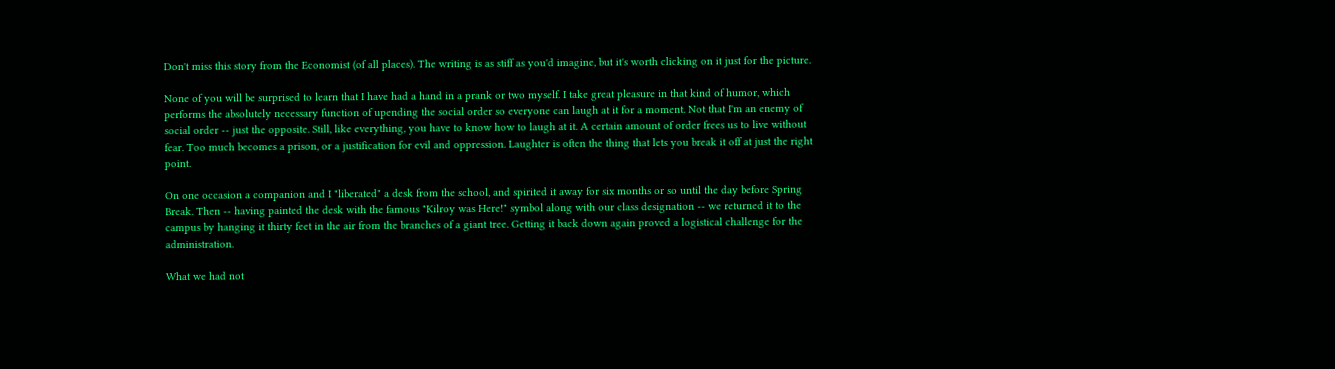Don't miss this story from the Economist (of all places). The writing is as stiff as you'd imagine, but it's worth clicking on it just for the picture.

None of you will be surprised to learn that I have had a hand in a prank or two myself. I take great pleasure in that kind of humor, which performs the absolutely necessary function of upending the social order so everyone can laugh at it for a moment. Not that I'm an enemy of social order -- just the opposite. Still, like everything, you have to know how to laugh at it. A certain amount of order frees us to live without fear. Too much becomes a prison, or a justification for evil and oppression. Laughter is often the thing that lets you break it off at just the right point.

On one occasion a companion and I "liberated" a desk from the school, and spirited it away for six months or so until the day before Spring Break. Then -- having painted the desk with the famous "Kilroy was Here!" symbol along with our class designation -- we returned it to the campus by hanging it thirty feet in the air from the branches of a giant tree. Getting it back down again proved a logistical challenge for the administration.

What we had not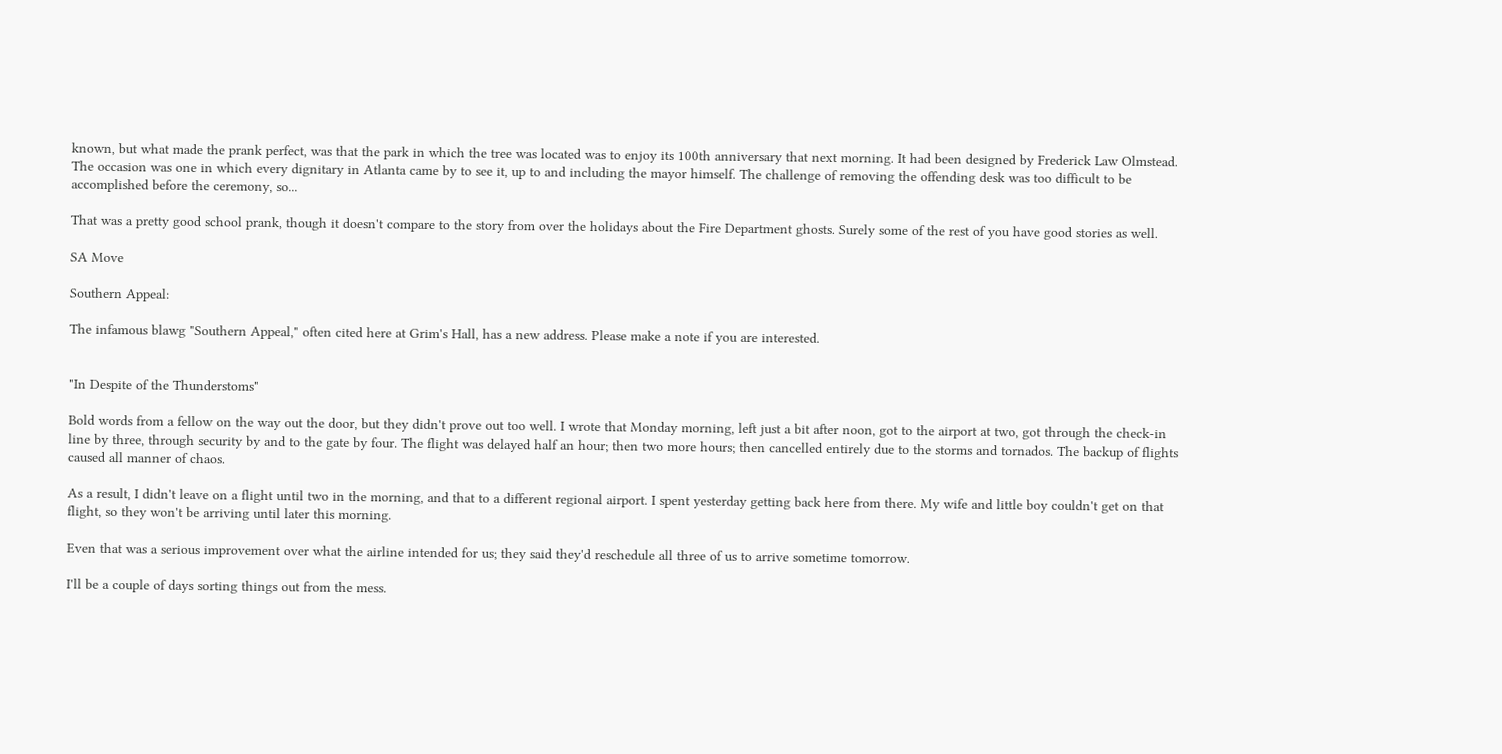known, but what made the prank perfect, was that the park in which the tree was located was to enjoy its 100th anniversary that next morning. It had been designed by Frederick Law Olmstead. The occasion was one in which every dignitary in Atlanta came by to see it, up to and including the mayor himself. The challenge of removing the offending desk was too difficult to be accomplished before the ceremony, so...

That was a pretty good school prank, though it doesn't compare to the story from over the holidays about the Fire Department ghosts. Surely some of the rest of you have good stories as well.

SA Move

Southern Appeal:

The infamous blawg "Southern Appeal," often cited here at Grim's Hall, has a new address. Please make a note if you are interested.


"In Despite of the Thunderstoms"

Bold words from a fellow on the way out the door, but they didn't prove out too well. I wrote that Monday morning, left just a bit after noon, got to the airport at two, got through the check-in line by three, through security by and to the gate by four. The flight was delayed half an hour; then two more hours; then cancelled entirely due to the storms and tornados. The backup of flights caused all manner of chaos.

As a result, I didn't leave on a flight until two in the morning, and that to a different regional airport. I spent yesterday getting back here from there. My wife and little boy couldn't get on that flight, so they won't be arriving until later this morning.

Even that was a serious improvement over what the airline intended for us; they said they'd reschedule all three of us to arrive sometime tomorrow.

I'll be a couple of days sorting things out from the mess.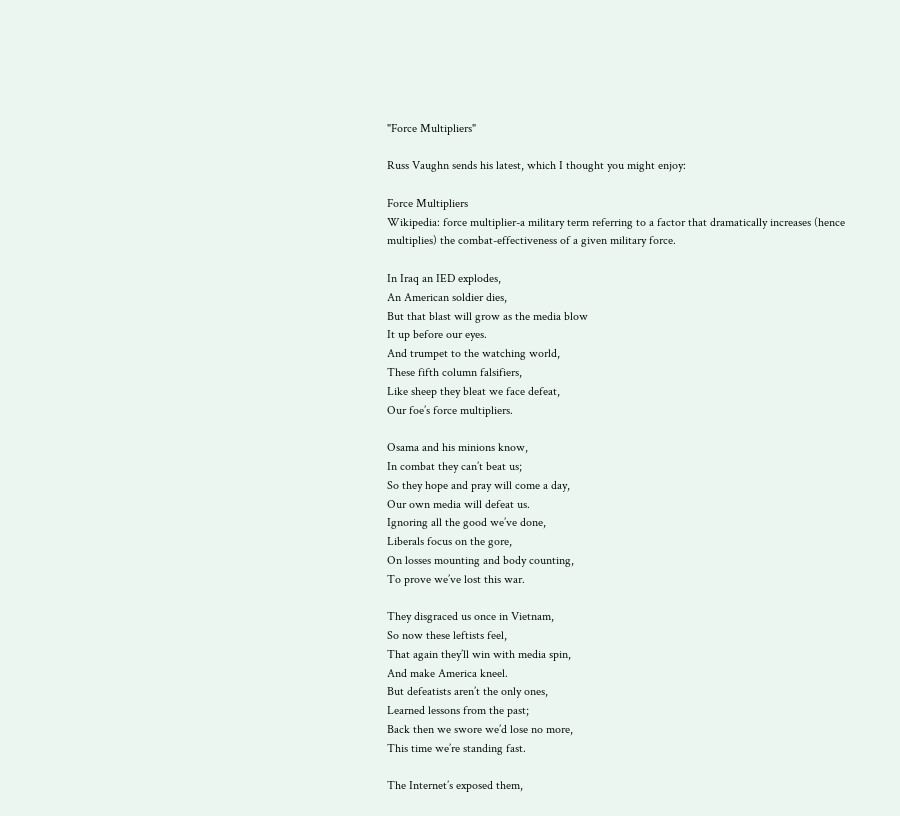"Force Multipliers"

Russ Vaughn sends his latest, which I thought you might enjoy:

Force Multipliers
Wikipedia: force multiplier-a military term referring to a factor that dramatically increases (hence multiplies) the combat-effectiveness of a given military force.

In Iraq an IED explodes,
An American soldier dies,
But that blast will grow as the media blow
It up before our eyes.
And trumpet to the watching world,
These fifth column falsifiers,
Like sheep they bleat we face defeat,
Our foe’s force multipliers.

Osama and his minions know,
In combat they can’t beat us;
So they hope and pray will come a day,
Our own media will defeat us.
Ignoring all the good we’ve done,
Liberals focus on the gore,
On losses mounting and body counting,
To prove we’ve lost this war.

They disgraced us once in Vietnam,
So now these leftists feel,
That again they’ll win with media spin,
And make America kneel.
But defeatists aren’t the only ones,
Learned lessons from the past;
Back then we swore we’d lose no more,
This time we’re standing fast.

The Internet’s exposed them,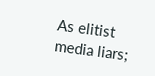As elitist media liars;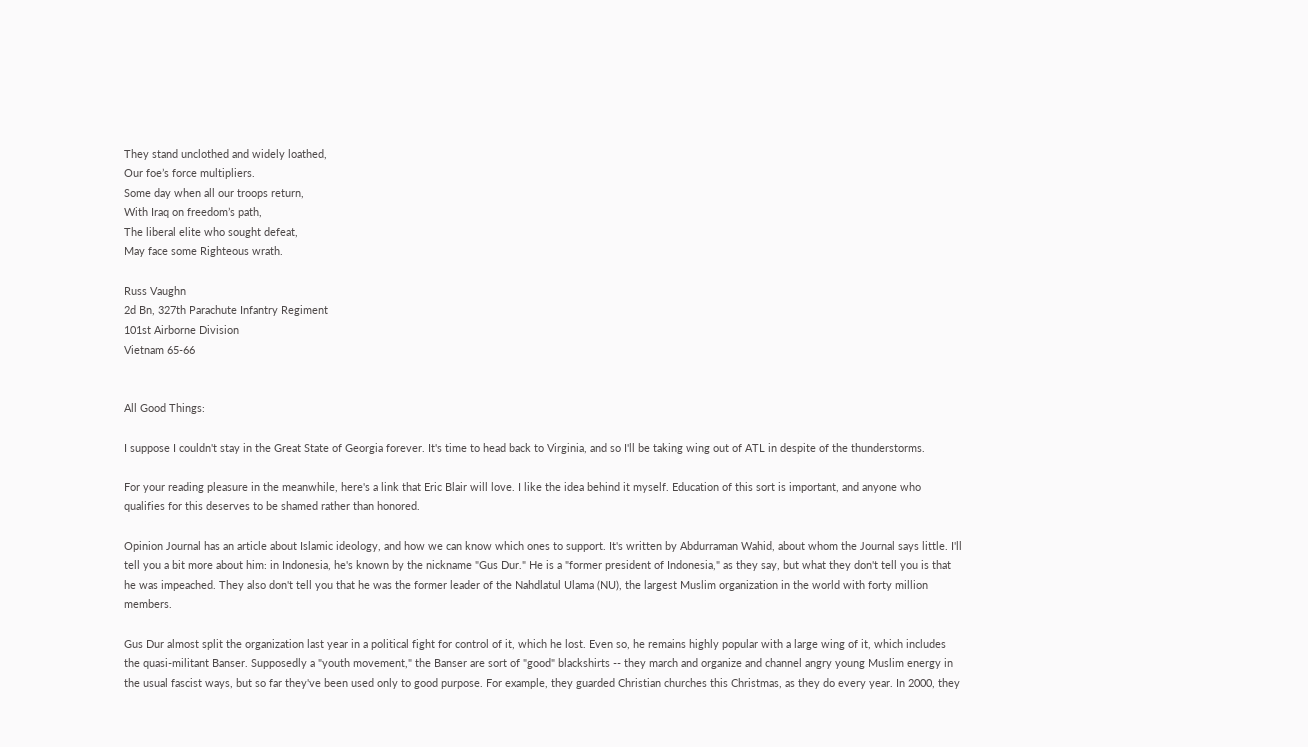They stand unclothed and widely loathed,
Our foe’s force multipliers.
Some day when all our troops return,
With Iraq on freedom’s path,
The liberal elite who sought defeat,
May face some Righteous wrath.

Russ Vaughn
2d Bn, 327th Parachute Infantry Regiment
101st Airborne Division
Vietnam 65-66


All Good Things:

I suppose I couldn't stay in the Great State of Georgia forever. It's time to head back to Virginia, and so I'll be taking wing out of ATL in despite of the thunderstorms.

For your reading pleasure in the meanwhile, here's a link that Eric Blair will love. I like the idea behind it myself. Education of this sort is important, and anyone who qualifies for this deserves to be shamed rather than honored.

Opinion Journal has an article about Islamic ideology, and how we can know which ones to support. It's written by Abdurraman Wahid, about whom the Journal says little. I'll tell you a bit more about him: in Indonesia, he's known by the nickname "Gus Dur." He is a "former president of Indonesia," as they say, but what they don't tell you is that he was impeached. They also don't tell you that he was the former leader of the Nahdlatul Ulama (NU), the largest Muslim organization in the world with forty million members.

Gus Dur almost split the organization last year in a political fight for control of it, which he lost. Even so, he remains highly popular with a large wing of it, which includes the quasi-militant Banser. Supposedly a "youth movement," the Banser are sort of "good" blackshirts -- they march and organize and channel angry young Muslim energy in the usual fascist ways, but so far they've been used only to good purpose. For example, they guarded Christian churches this Christmas, as they do every year. In 2000, they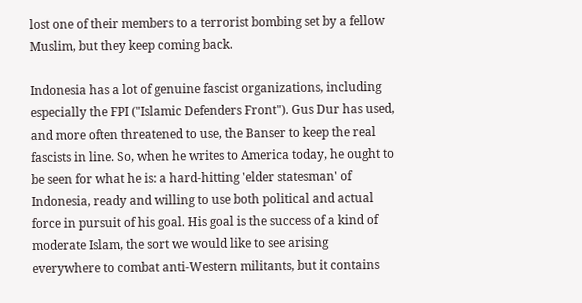lost one of their members to a terrorist bombing set by a fellow Muslim, but they keep coming back.

Indonesia has a lot of genuine fascist organizations, including especially the FPI ("Islamic Defenders Front"). Gus Dur has used, and more often threatened to use, the Banser to keep the real fascists in line. So, when he writes to America today, he ought to be seen for what he is: a hard-hitting 'elder statesman' of Indonesia, ready and willing to use both political and actual force in pursuit of his goal. His goal is the success of a kind of moderate Islam, the sort we would like to see arising everywhere to combat anti-Western militants, but it contains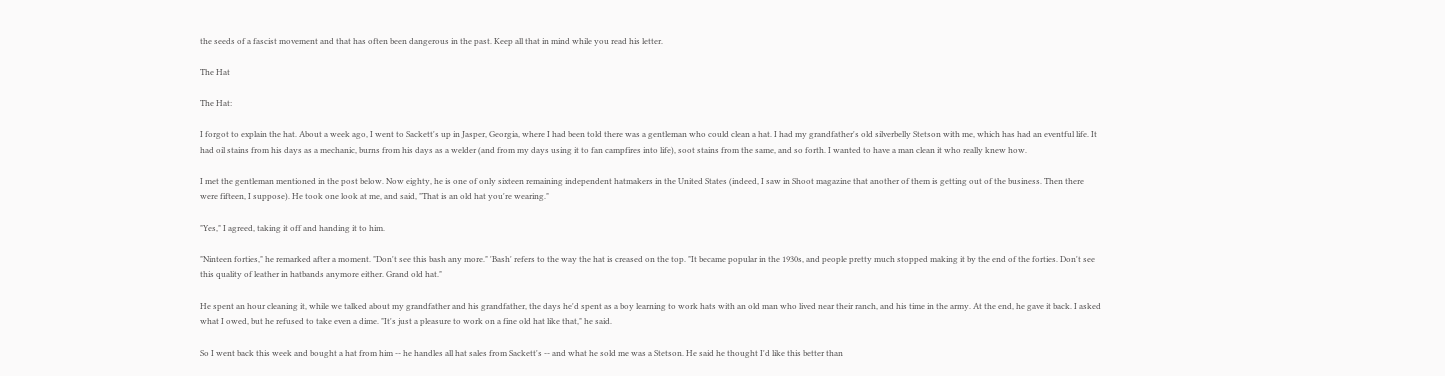the seeds of a fascist movement and that has often been dangerous in the past. Keep all that in mind while you read his letter.

The Hat

The Hat:

I forgot to explain the hat. About a week ago, I went to Sackett's up in Jasper, Georgia, where I had been told there was a gentleman who could clean a hat. I had my grandfather's old silverbelly Stetson with me, which has had an eventful life. It had oil stains from his days as a mechanic, burns from his days as a welder (and from my days using it to fan campfires into life), soot stains from the same, and so forth. I wanted to have a man clean it who really knew how.

I met the gentleman mentioned in the post below. Now eighty, he is one of only sixteen remaining independent hatmakers in the United States (indeed, I saw in Shoot magazine that another of them is getting out of the business. Then there were fifteen, I suppose). He took one look at me, and said, "That is an old hat you're wearing."

"Yes," I agreed, taking it off and handing it to him.

"Ninteen forties," he remarked after a moment. "Don't see this bash any more." 'Bash' refers to the way the hat is creased on the top. "It became popular in the 1930s, and people pretty much stopped making it by the end of the forties. Don't see this quality of leather in hatbands anymore either. Grand old hat."

He spent an hour cleaning it, while we talked about my grandfather and his grandfather, the days he'd spent as a boy learning to work hats with an old man who lived near their ranch, and his time in the army. At the end, he gave it back. I asked what I owed, but he refused to take even a dime. "It's just a pleasure to work on a fine old hat like that," he said.

So I went back this week and bought a hat from him -- he handles all hat sales from Sackett's -- and what he sold me was a Stetson. He said he thought I'd like this better than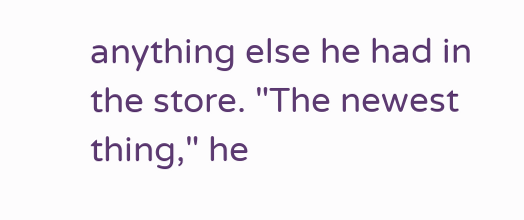anything else he had in the store. "The newest thing," he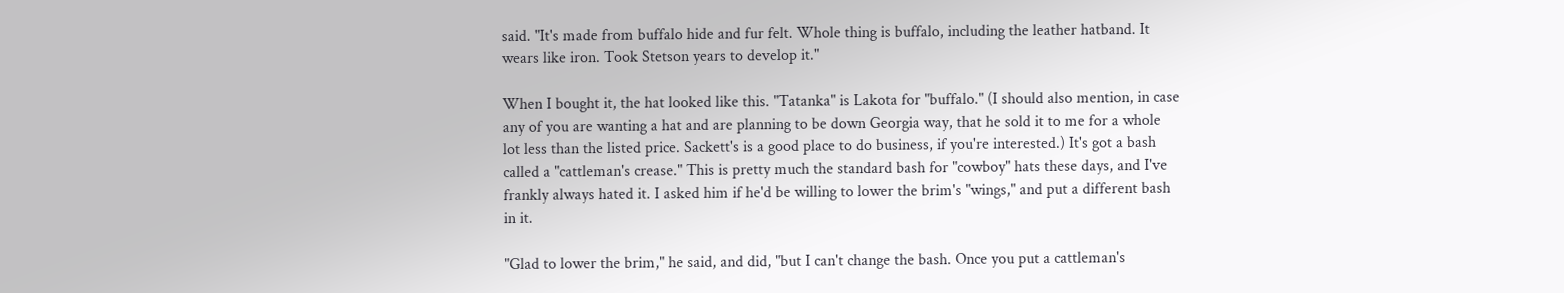said. "It's made from buffalo hide and fur felt. Whole thing is buffalo, including the leather hatband. It wears like iron. Took Stetson years to develop it."

When I bought it, the hat looked like this. "Tatanka" is Lakota for "buffalo." (I should also mention, in case any of you are wanting a hat and are planning to be down Georgia way, that he sold it to me for a whole lot less than the listed price. Sackett's is a good place to do business, if you're interested.) It's got a bash called a "cattleman's crease." This is pretty much the standard bash for "cowboy" hats these days, and I've frankly always hated it. I asked him if he'd be willing to lower the brim's "wings," and put a different bash in it.

"Glad to lower the brim," he said, and did, "but I can't change the bash. Once you put a cattleman's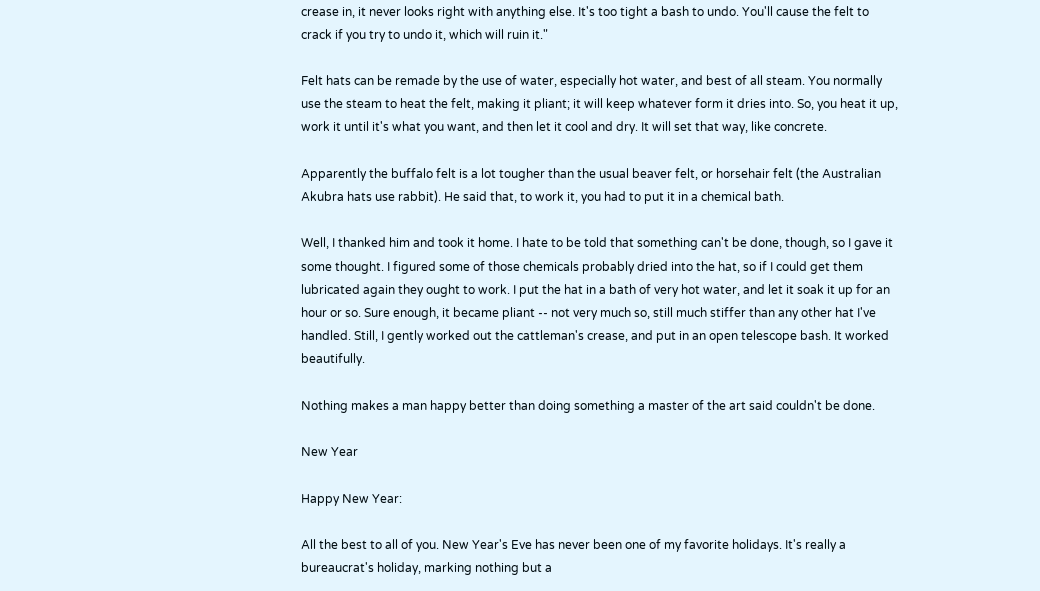crease in, it never looks right with anything else. It's too tight a bash to undo. You'll cause the felt to crack if you try to undo it, which will ruin it."

Felt hats can be remade by the use of water, especially hot water, and best of all steam. You normally use the steam to heat the felt, making it pliant; it will keep whatever form it dries into. So, you heat it up, work it until it's what you want, and then let it cool and dry. It will set that way, like concrete.

Apparently the buffalo felt is a lot tougher than the usual beaver felt, or horsehair felt (the Australian Akubra hats use rabbit). He said that, to work it, you had to put it in a chemical bath.

Well, I thanked him and took it home. I hate to be told that something can't be done, though, so I gave it some thought. I figured some of those chemicals probably dried into the hat, so if I could get them lubricated again they ought to work. I put the hat in a bath of very hot water, and let it soak it up for an hour or so. Sure enough, it became pliant -- not very much so, still much stiffer than any other hat I've handled. Still, I gently worked out the cattleman's crease, and put in an open telescope bash. It worked beautifully.

Nothing makes a man happy better than doing something a master of the art said couldn't be done.

New Year

Happy New Year:

All the best to all of you. New Year's Eve has never been one of my favorite holidays. It's really a bureaucrat's holiday, marking nothing but a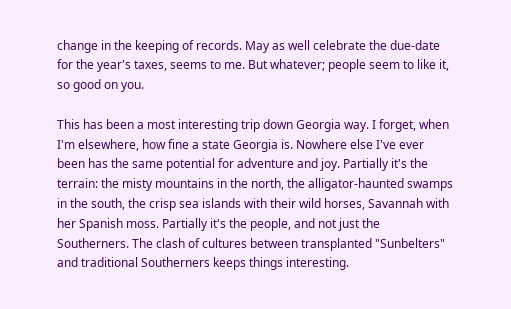change in the keeping of records. May as well celebrate the due-date for the year's taxes, seems to me. But whatever; people seem to like it, so good on you.

This has been a most interesting trip down Georgia way. I forget, when I'm elsewhere, how fine a state Georgia is. Nowhere else I've ever been has the same potential for adventure and joy. Partially it's the terrain: the misty mountains in the north, the alligator-haunted swamps in the south, the crisp sea islands with their wild horses, Savannah with her Spanish moss. Partially it's the people, and not just the Southerners. The clash of cultures between transplanted "Sunbelters" and traditional Southerners keeps things interesting.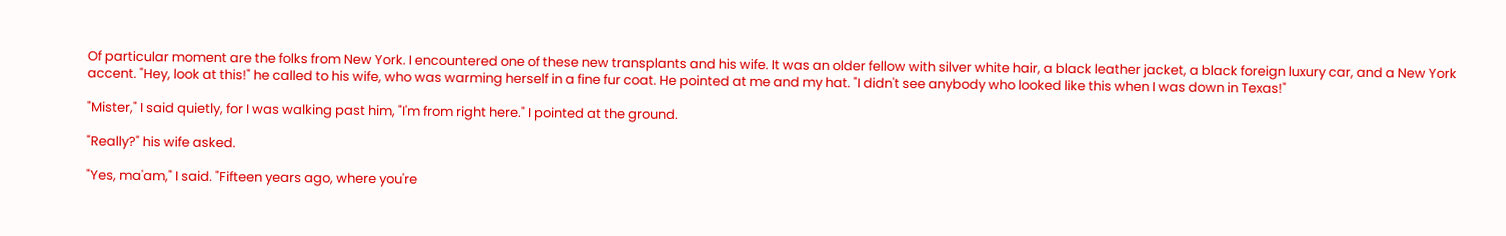Of particular moment are the folks from New York. I encountered one of these new transplants and his wife. It was an older fellow with silver white hair, a black leather jacket, a black foreign luxury car, and a New York accent. "Hey, look at this!" he called to his wife, who was warming herself in a fine fur coat. He pointed at me and my hat. "I didn't see anybody who looked like this when I was down in Texas!"

"Mister," I said quietly, for I was walking past him, "I'm from right here." I pointed at the ground.

"Really?" his wife asked.

"Yes, ma'am," I said. "Fifteen years ago, where you're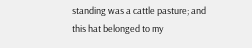standing was a cattle pasture; and this hat belonged to my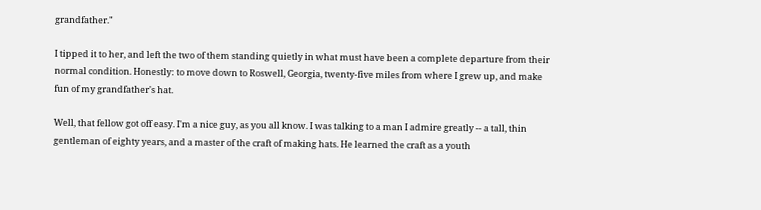grandfather."

I tipped it to her, and left the two of them standing quietly in what must have been a complete departure from their normal condition. Honestly: to move down to Roswell, Georgia, twenty-five miles from where I grew up, and make fun of my grandfather's hat.

Well, that fellow got off easy. I'm a nice guy, as you all know. I was talking to a man I admire greatly -- a tall, thin gentleman of eighty years, and a master of the craft of making hats. He learned the craft as a youth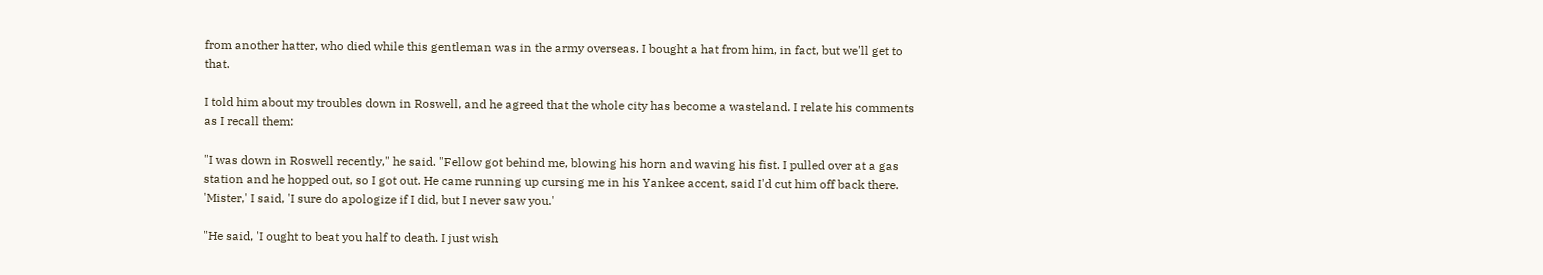from another hatter, who died while this gentleman was in the army overseas. I bought a hat from him, in fact, but we'll get to that.

I told him about my troubles down in Roswell, and he agreed that the whole city has become a wasteland. I relate his comments as I recall them:

"I was down in Roswell recently," he said. "Fellow got behind me, blowing his horn and waving his fist. I pulled over at a gas station and he hopped out, so I got out. He came running up cursing me in his Yankee accent, said I'd cut him off back there. 'Mister,' I said, 'I sure do apologize if I did, but I never saw you.'

"He said, 'I ought to beat you half to death. I just wish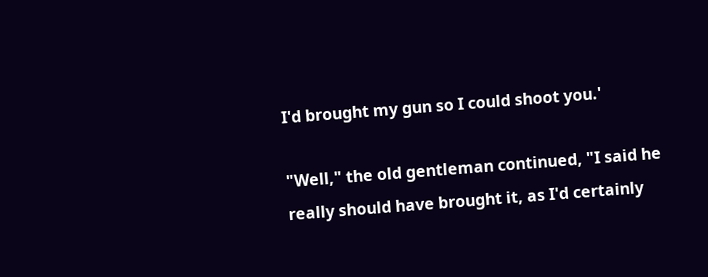I'd brought my gun so I could shoot you.'

"Well," the old gentleman continued, "I said he really should have brought it, as I'd certainly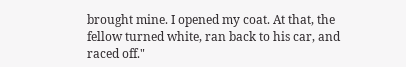brought mine. I opened my coat. At that, the fellow turned white, ran back to his car, and raced off."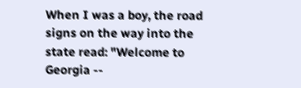When I was a boy, the road signs on the way into the state read: "Welcome to Georgia --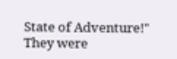State of Adventure!" They were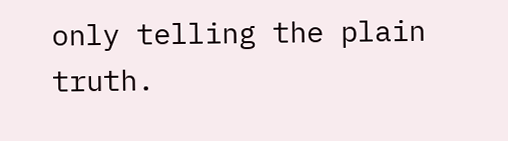only telling the plain truth.